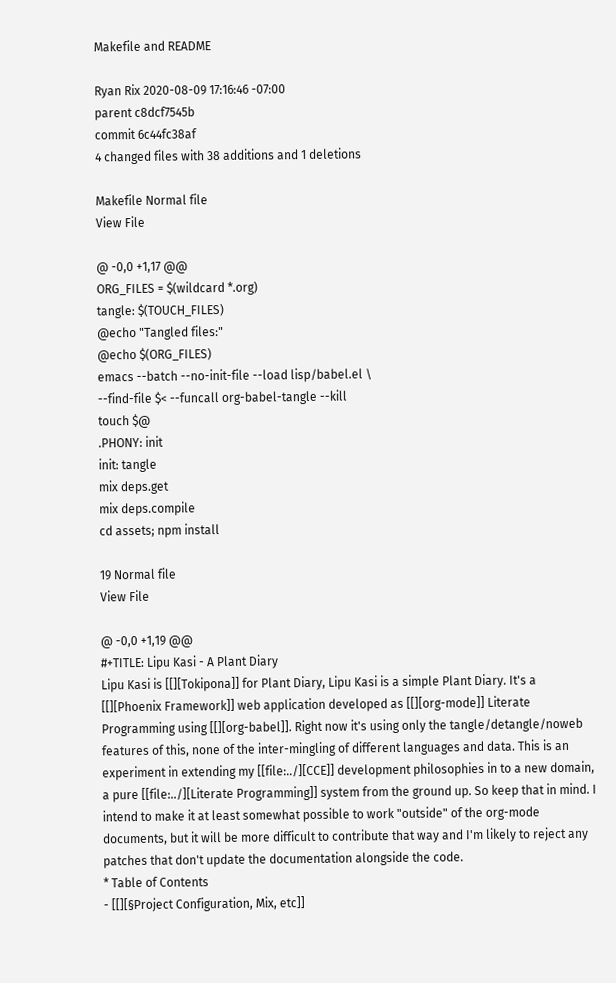Makefile and README

Ryan Rix 2020-08-09 17:16:46 -07:00
parent c8dcf7545b
commit 6c44fc38af
4 changed files with 38 additions and 1 deletions

Makefile Normal file
View File

@ -0,0 +1,17 @@
ORG_FILES = $(wildcard *.org)
tangle: $(TOUCH_FILES)
@echo "Tangled files:"
@echo $(ORG_FILES)
emacs --batch --no-init-file --load lisp/babel.el \
--find-file $< --funcall org-babel-tangle --kill
touch $@
.PHONY: init
init: tangle
mix deps.get
mix deps.compile
cd assets; npm install

19 Normal file
View File

@ -0,0 +1,19 @@
#+TITLE: Lipu Kasi - A Plant Diary
Lipu Kasi is [[][Tokipona]] for Plant Diary, Lipu Kasi is a simple Plant Diary. It's a [[][Phoenix Framework]] web application developed as [[][org-mode]] Literate Programming using [[][org-babel]]. Right now it's using only the tangle/detangle/noweb features of this, none of the inter-mingling of different languages and data. This is an experiment in extending my [[file:../][CCE]] development philosophies in to a new domain, a pure [[file:../][Literate Programming]] system from the ground up. So keep that in mind. I intend to make it at least somewhat possible to work "outside" of the org-mode documents, but it will be more difficult to contribute that way and I'm likely to reject any patches that don't update the documentation alongside the code.
* Table of Contents
- [[][§Project Configuration, Mix, etc]]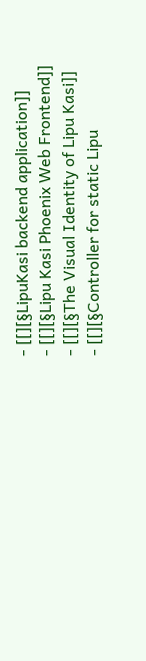- [[][§LipuKasi backend application]]
- [[][§Lipu Kasi Phoenix Web Frontend]]
- [[][§The Visual Identity of Lipu Kasi]]
- [[][§Controller for static Lipu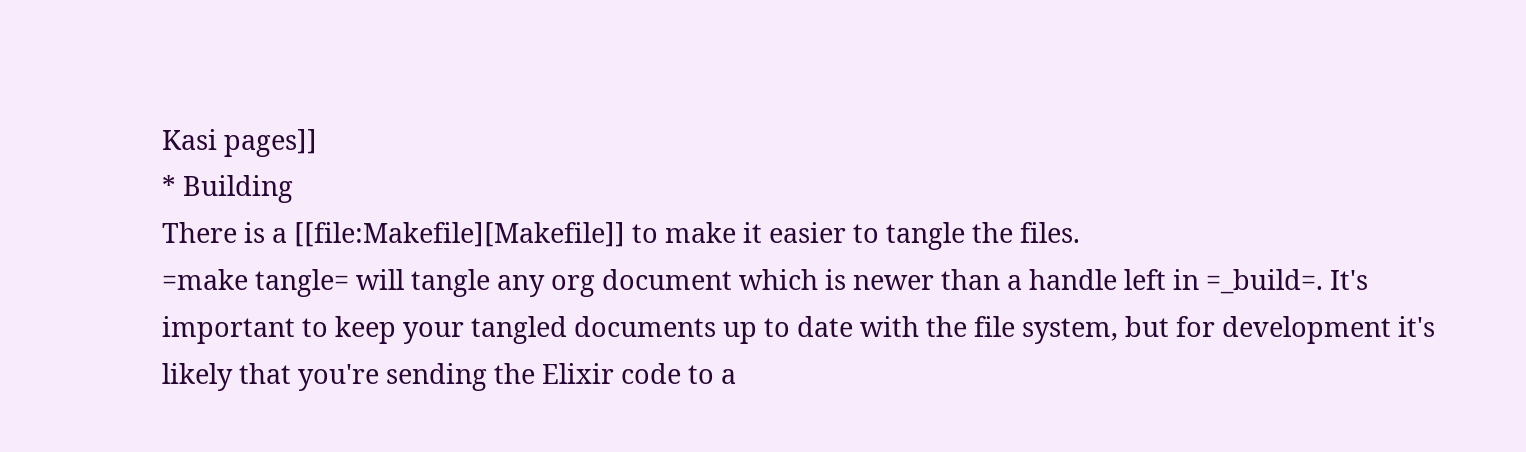Kasi pages]]
* Building
There is a [[file:Makefile][Makefile]] to make it easier to tangle the files.
=make tangle= will tangle any org document which is newer than a handle left in =_build=. It's important to keep your tangled documents up to date with the file system, but for development it's likely that you're sending the Elixir code to a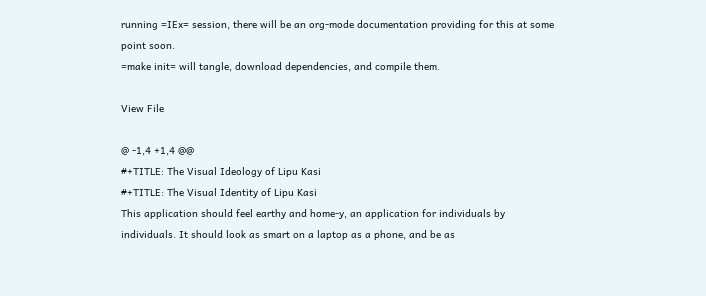running =IEx= session, there will be an org-mode documentation providing for this at some point soon.
=make init= will tangle, download dependencies, and compile them.

View File

@ -1,4 +1,4 @@
#+TITLE: The Visual Ideology of Lipu Kasi
#+TITLE: The Visual Identity of Lipu Kasi
This application should feel earthy and home-y, an application for individuals by individuals. It should look as smart on a laptop as a phone, and be as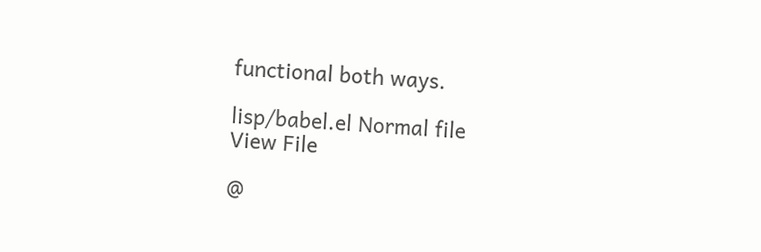functional both ways.

lisp/babel.el Normal file
View File

@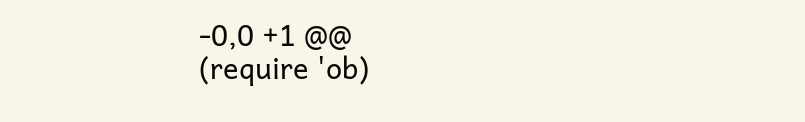-0,0 +1 @@
(require 'ob)